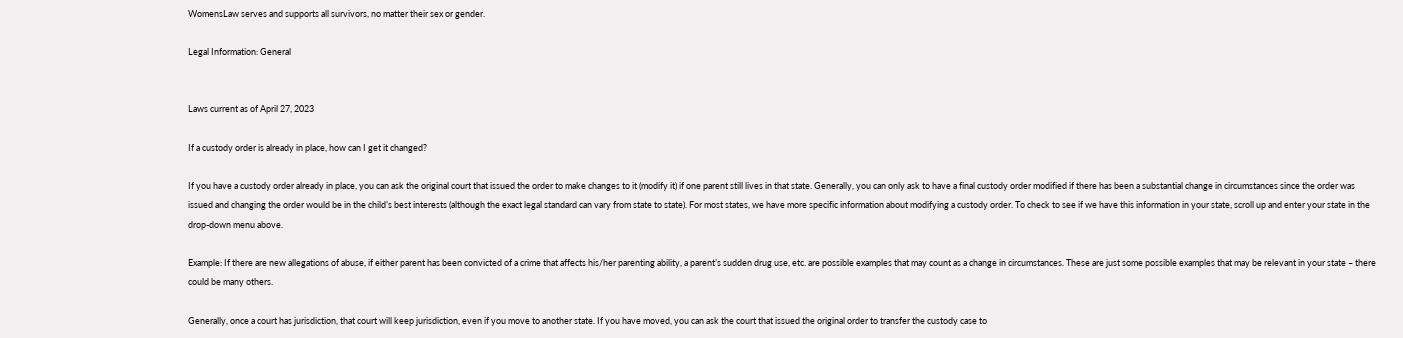WomensLaw serves and supports all survivors, no matter their sex or gender.

Legal Information: General


Laws current as of April 27, 2023

If a custody order is already in place, how can I get it changed?

If you have a custody order already in place, you can ask the original court that issued the order to make changes to it (modify it) if one parent still lives in that state. Generally, you can only ask to have a final custody order modified if there has been a substantial change in circumstances since the order was issued and changing the order would be in the child’s best interests (although the exact legal standard can vary from state to state). For most states, we have more specific information about modifying a custody order. To check to see if we have this information in your state, scroll up and enter your state in the drop-down menu above.

Example: If there are new allegations of abuse, if either parent has been convicted of a crime that affects his/her parenting ability, a parent’s sudden drug use, etc. are possible examples that may count as a change in circumstances. These are just some possible examples that may be relevant in your state – there could be many others.

Generally, once a court has jurisdiction, that court will keep jurisdiction, even if you move to another state. If you have moved, you can ask the court that issued the original order to transfer the custody case to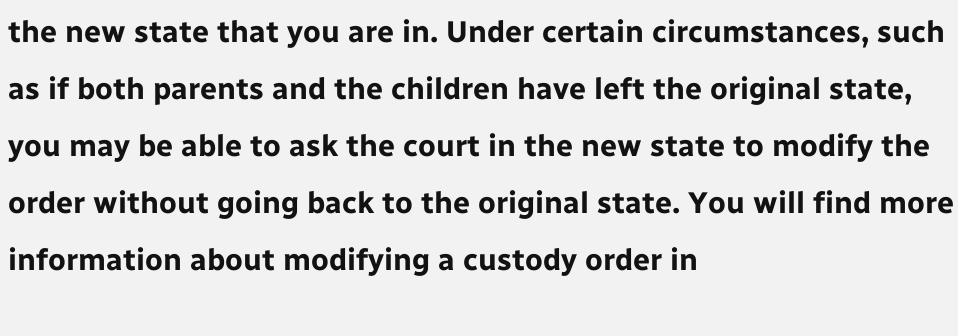the new state that you are in. Under certain circumstances, such as if both parents and the children have left the original state, you may be able to ask the court in the new state to modify the order without going back to the original state. You will find more information about modifying a custody order in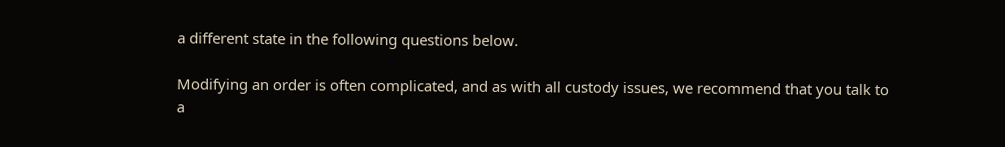a different state in the following questions below.

Modifying an order is often complicated, and as with all custody issues, we recommend that you talk to a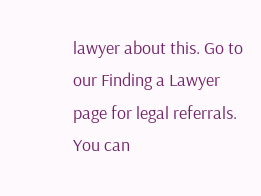lawyer about this. Go to our Finding a Lawyer page for legal referrals. You can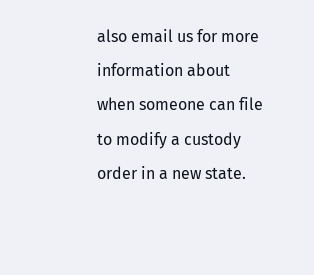also email us for more information about when someone can file to modify a custody order in a new state.